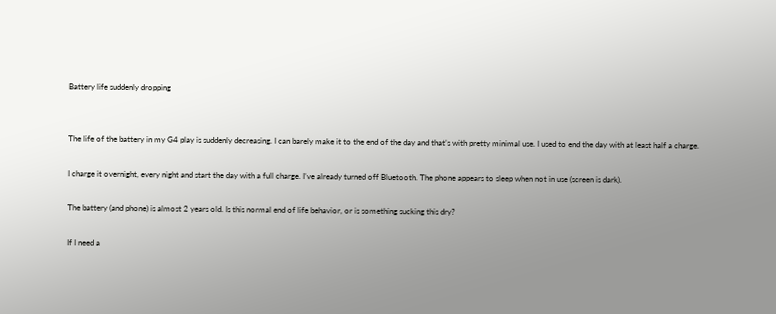Battery life suddenly dropping


The life of the battery in my G4 play is suddenly decreasing. I can barely make it to the end of the day and that’s with pretty minimal use. I used to end the day with at least half a charge.

I charge it overnight, every night and start the day with a full charge. I’ve already turned off Bluetooth. The phone appears to sleep when not in use (screen is dark).

The battery (and phone) is almost 2 years old. Is this normal end of life behavior, or is something sucking this dry?

If I need a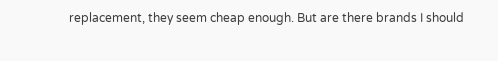replacement, they seem cheap enough. But are there brands I should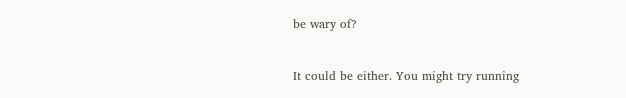be wary of?


It could be either. You might try running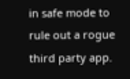in safe mode to rule out a rogue third party app.